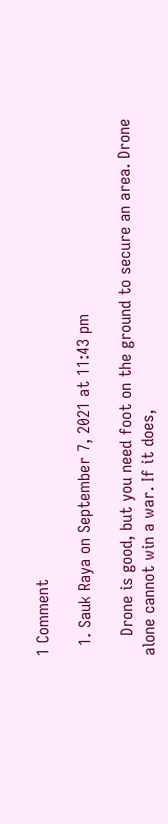1 Comment

  1. Sauk Raya on September 7, 2021 at 11:43 pm

    Drone is good, but you need foot on the ground to secure an area. Drone alone cannot win a war. If it does,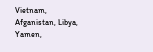Vietnam, Afganistan, Libya, Yamen,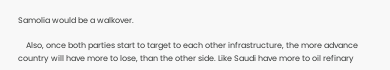Samolia would be a walkover.

    Also, once both parties start to target to each other infrastructure, the more advance country will have more to lose, than the other side. Like Saudi have more to oil refinary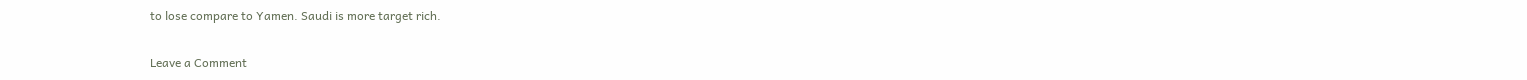to lose compare to Yamen. Saudi is more target rich.

Leave a Comment